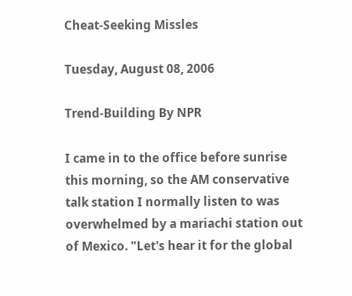Cheat-Seeking Missles

Tuesday, August 08, 2006

Trend-Building By NPR

I came in to the office before sunrise this morning, so the AM conservative talk station I normally listen to was overwhelmed by a mariachi station out of Mexico. "Let's hear it for the global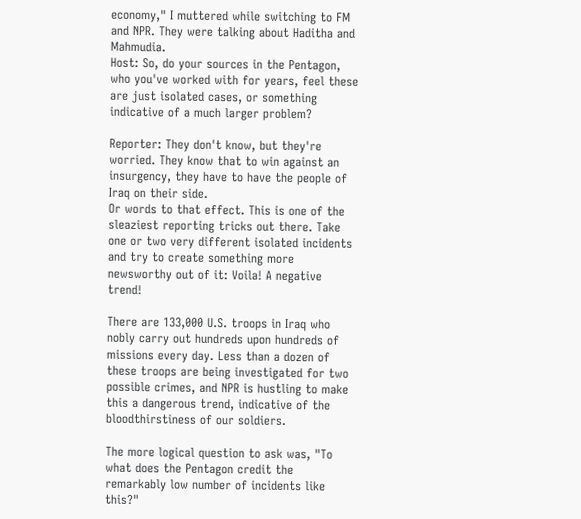economy," I muttered while switching to FM and NPR. They were talking about Haditha and Mahmudia.
Host: So, do your sources in the Pentagon, who you've worked with for years, feel these are just isolated cases, or something indicative of a much larger problem?

Reporter: They don't know, but they're worried. They know that to win against an insurgency, they have to have the people of Iraq on their side.
Or words to that effect. This is one of the sleaziest reporting tricks out there. Take one or two very different isolated incidents and try to create something more newsworthy out of it: Voila! A negative trend!

There are 133,000 U.S. troops in Iraq who nobly carry out hundreds upon hundreds of missions every day. Less than a dozen of these troops are being investigated for two possible crimes, and NPR is hustling to make this a dangerous trend, indicative of the bloodthirstiness of our soldiers.

The more logical question to ask was, "To what does the Pentagon credit the remarkably low number of incidents like this?"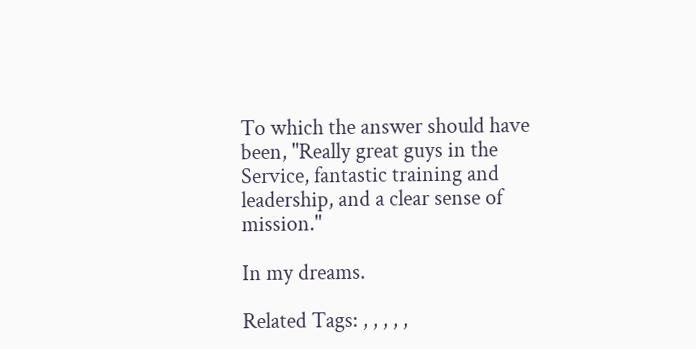To which the answer should have been, "Really great guys in the Service, fantastic training and leadership, and a clear sense of mission."

In my dreams.

Related Tags: , , , , ,